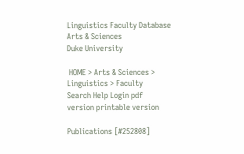Linguistics Faculty Database
Arts & Sciences
Duke University

 HOME > Arts & Sciences > Linguistics > Faculty    Search Help Login pdf version printable version

Publications [#252808]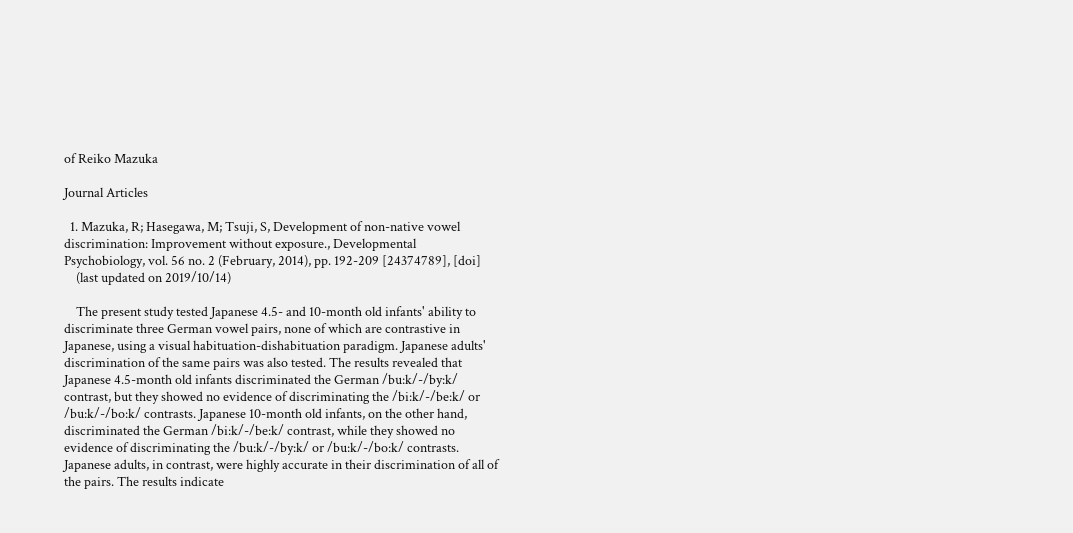of Reiko Mazuka

Journal Articles

  1. Mazuka, R; Hasegawa, M; Tsuji, S, Development of non-native vowel discrimination: Improvement without exposure., Developmental Psychobiology, vol. 56 no. 2 (February, 2014), pp. 192-209 [24374789], [doi]
    (last updated on 2019/10/14)

    The present study tested Japanese 4.5- and 10-month old infants' ability to discriminate three German vowel pairs, none of which are contrastive in Japanese, using a visual habituation-dishabituation paradigm. Japanese adults' discrimination of the same pairs was also tested. The results revealed that Japanese 4.5-month old infants discriminated the German /bu:k/-/by:k/ contrast, but they showed no evidence of discriminating the /bi:k/-/be:k/ or /bu:k/-/bo:k/ contrasts. Japanese 10-month old infants, on the other hand, discriminated the German /bi:k/-/be:k/ contrast, while they showed no evidence of discriminating the /bu:k/-/by:k/ or /bu:k/-/bo:k/ contrasts. Japanese adults, in contrast, were highly accurate in their discrimination of all of the pairs. The results indicate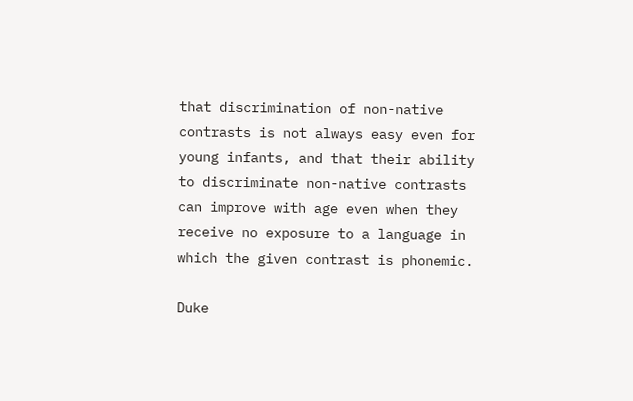that discrimination of non-native contrasts is not always easy even for young infants, and that their ability to discriminate non-native contrasts can improve with age even when they receive no exposure to a language in which the given contrast is phonemic.

Duke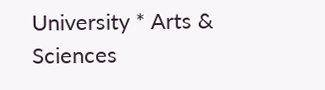University * Arts & Sciences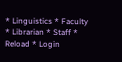* Linguistics * Faculty * Librarian * Staff * Reload * Login